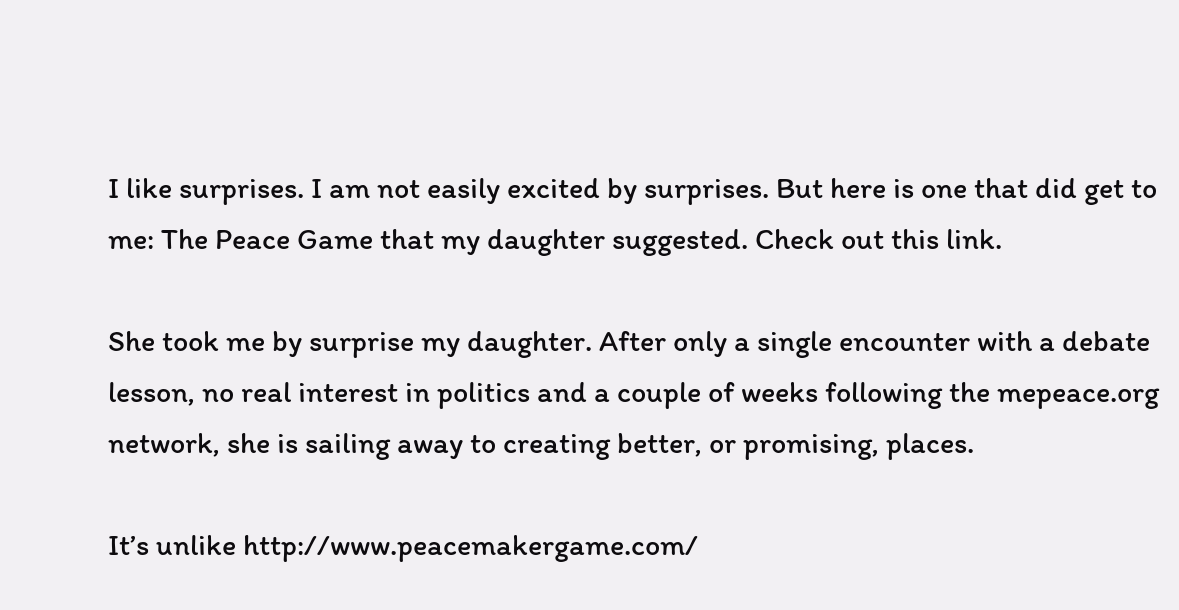I like surprises. I am not easily excited by surprises. But here is one that did get to me: The Peace Game that my daughter suggested. Check out this link.

She took me by surprise my daughter. After only a single encounter with a debate lesson, no real interest in politics and a couple of weeks following the mepeace.org network, she is sailing away to creating better, or promising, places.

It’s unlike http://www.peacemakergame.com/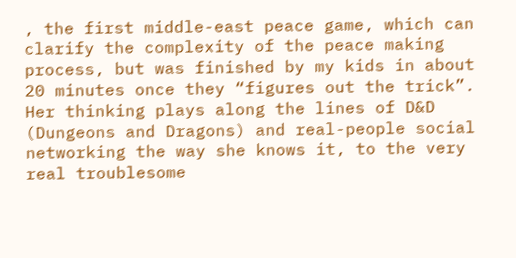, the first middle-east peace game, which can clarify the complexity of the peace making process, but was finished by my kids in about 20 minutes once they “figures out the trick”. Her thinking plays along the lines of D&D (Dungeons and Dragons) and real-people social networking the way she knows it, to the very real troublesome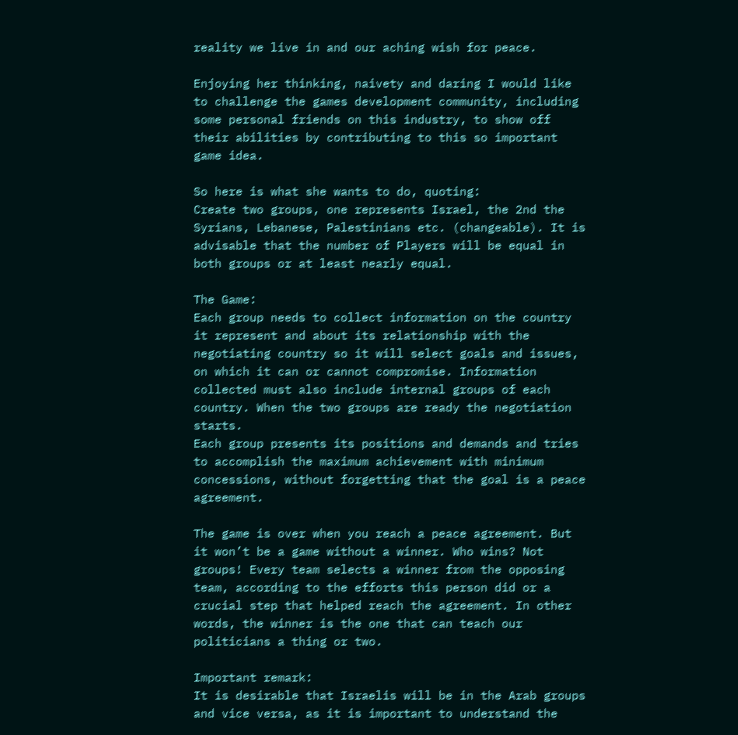reality we live in and our aching wish for peace.

Enjoying her thinking, naivety and daring I would like to challenge the games development community, including some personal friends on this industry, to show off their abilities by contributing to this so important game idea.

So here is what she wants to do, quoting:
Create two groups, one represents Israel, the 2nd the Syrians, Lebanese, Palestinians etc. (changeable). It is advisable that the number of Players will be equal in both groups or at least nearly equal.

The Game:
Each group needs to collect information on the country it represent and about its relationship with the negotiating country so it will select goals and issues, on which it can or cannot compromise. Information collected must also include internal groups of each country. When the two groups are ready the negotiation starts.
Each group presents its positions and demands and tries to accomplish the maximum achievement with minimum concessions, without forgetting that the goal is a peace agreement.

The game is over when you reach a peace agreement. But it won’t be a game without a winner. Who wins? Not groups! Every team selects a winner from the opposing team, according to the efforts this person did or a crucial step that helped reach the agreement. In other words, the winner is the one that can teach our politicians a thing or two.

Important remark:
It is desirable that Israelis will be in the Arab groups and vice versa, as it is important to understand the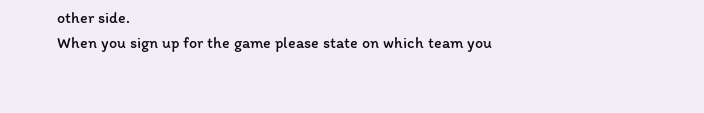other side.
When you sign up for the game please state on which team you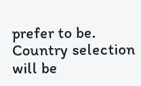prefer to be. Country selection will be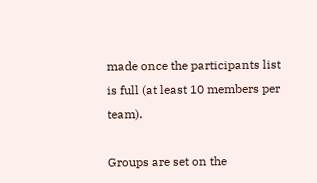made once the participants list is full (at least 10 members per team).

Groups are set on the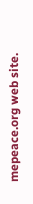mepeace.org web site.